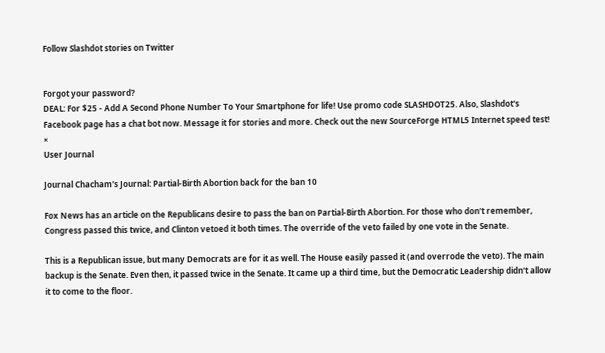Follow Slashdot stories on Twitter


Forgot your password?
DEAL: For $25 - Add A Second Phone Number To Your Smartphone for life! Use promo code SLASHDOT25. Also, Slashdot's Facebook page has a chat bot now. Message it for stories and more. Check out the new SourceForge HTML5 Internet speed test! ×
User Journal

Journal Chacham's Journal: Partial-Birth Abortion back for the ban 10

Fox News has an article on the Republicans desire to pass the ban on Partial-Birth Abortion. For those who don't remember, Congress passed this twice, and Clinton vetoed it both times. The override of the veto failed by one vote in the Senate.

This is a Republican issue, but many Democrats are for it as well. The House easily passed it (and overrode the veto). The main backup is the Senate. Even then, it passed twice in the Senate. It came up a third time, but the Democratic Leadership didn't allow it to come to the floor.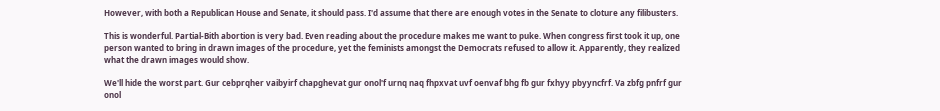However, with both a Republican House and Senate, it should pass. I'd assume that there are enough votes in the Senate to cloture any filibusters.

This is wonderful. Partial-Bith abortion is very bad. Even reading about the procedure makes me want to puke. When congress first took it up, one person wanted to bring in drawn images of the procedure, yet the feminists amongst the Democrats refused to allow it. Apparently, they realized what the drawn images would show.

We'll hide the worst part. Gur cebprqher vaibyirf chapghevat gur onol'f urnq naq fhpxvat uvf oenvaf bhg fb gur fxhyy pbyyncfrf. Va zbfg pnfrf gur onol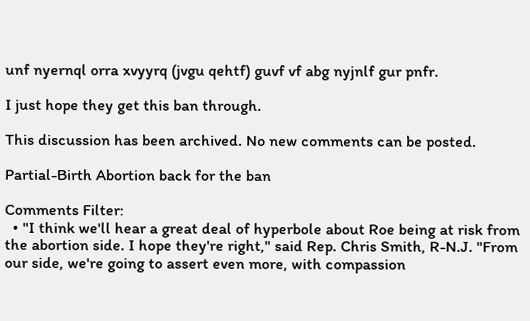unf nyernql orra xvyyrq (jvgu qehtf) guvf vf abg nyjnlf gur pnfr.

I just hope they get this ban through.

This discussion has been archived. No new comments can be posted.

Partial-Birth Abortion back for the ban

Comments Filter:
  • "I think we'll hear a great deal of hyperbole about Roe being at risk from the abortion side. I hope they're right," said Rep. Chris Smith, R-N.J. "From our side, we're going to assert even more, with compassion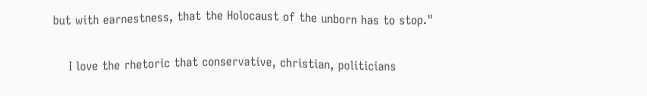but with earnestness, that the Holocaust of the unborn has to stop."

    I love the rhetoric that conservative, christian, politicians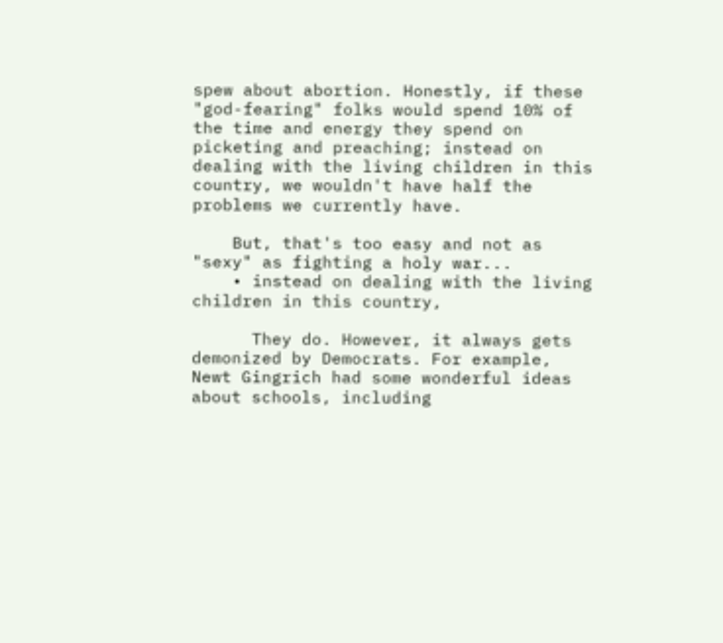spew about abortion. Honestly, if these "god-fearing" folks would spend 10% of the time and energy they spend on picketing and preaching; instead on dealing with the living children in this country, we wouldn't have half the problems we currently have.

    But, that's too easy and not as "sexy" as fighting a holy war...
    • instead on dealing with the living children in this country,

      They do. However, it always gets demonized by Democrats. For example, Newt Gingrich had some wonderful ideas about schools, including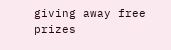giving away free prizes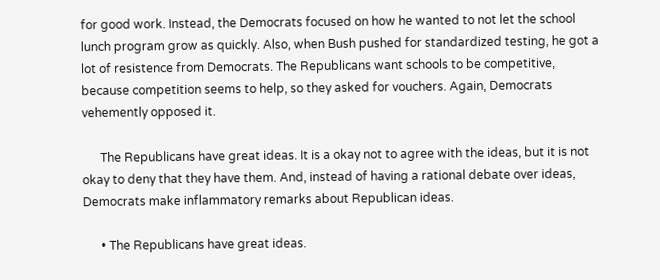for good work. Instead, the Democrats focused on how he wanted to not let the school lunch program grow as quickly. Also, when Bush pushed for standardized testing, he got a lot of resistence from Democrats. The Republicans want schools to be competitive, because competition seems to help, so they asked for vouchers. Again, Democrats vehemently opposed it.

      The Republicans have great ideas. It is a okay not to agree with the ideas, but it is not okay to deny that they have them. And, instead of having a rational debate over ideas, Democrats make inflammatory remarks about Republican ideas.

      • The Republicans have great ideas.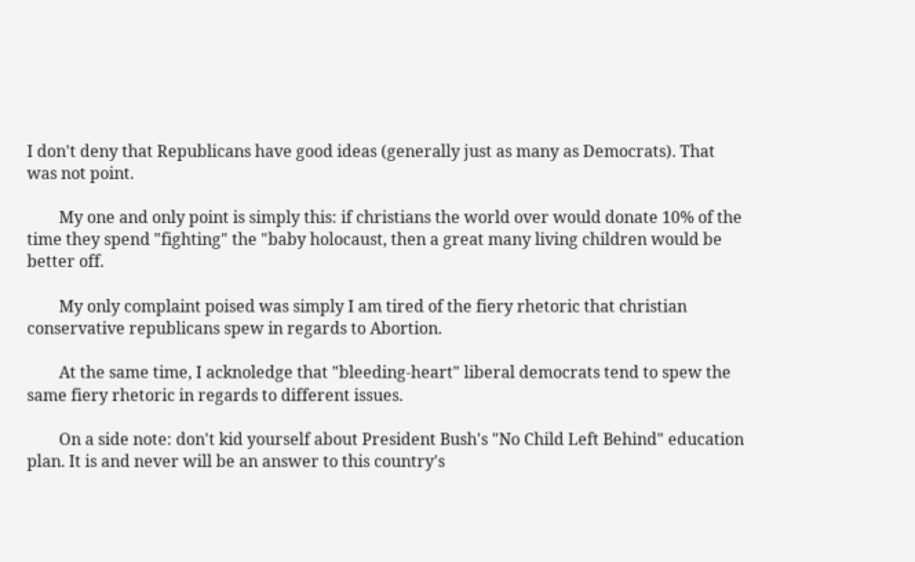I don't deny that Republicans have good ideas (generally just as many as Democrats). That was not point.

        My one and only point is simply this: if christians the world over would donate 10% of the time they spend "fighting" the "baby holocaust, then a great many living children would be better off.

        My only complaint poised was simply I am tired of the fiery rhetoric that christian conservative republicans spew in regards to Abortion.

        At the same time, I acknoledge that "bleeding-heart" liberal democrats tend to spew the same fiery rhetoric in regards to different issues.

        On a side note: don't kid yourself about President Bush's "No Child Left Behind" education plan. It is and never will be an answer to this country's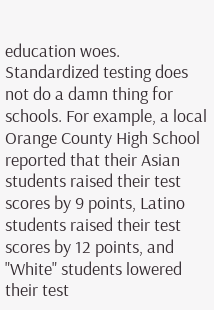education woes. Standardized testing does not do a damn thing for schools. For example, a local Orange County High School reported that their Asian students raised their test scores by 9 points, Latino students raised their test scores by 12 points, and "White" students lowered their test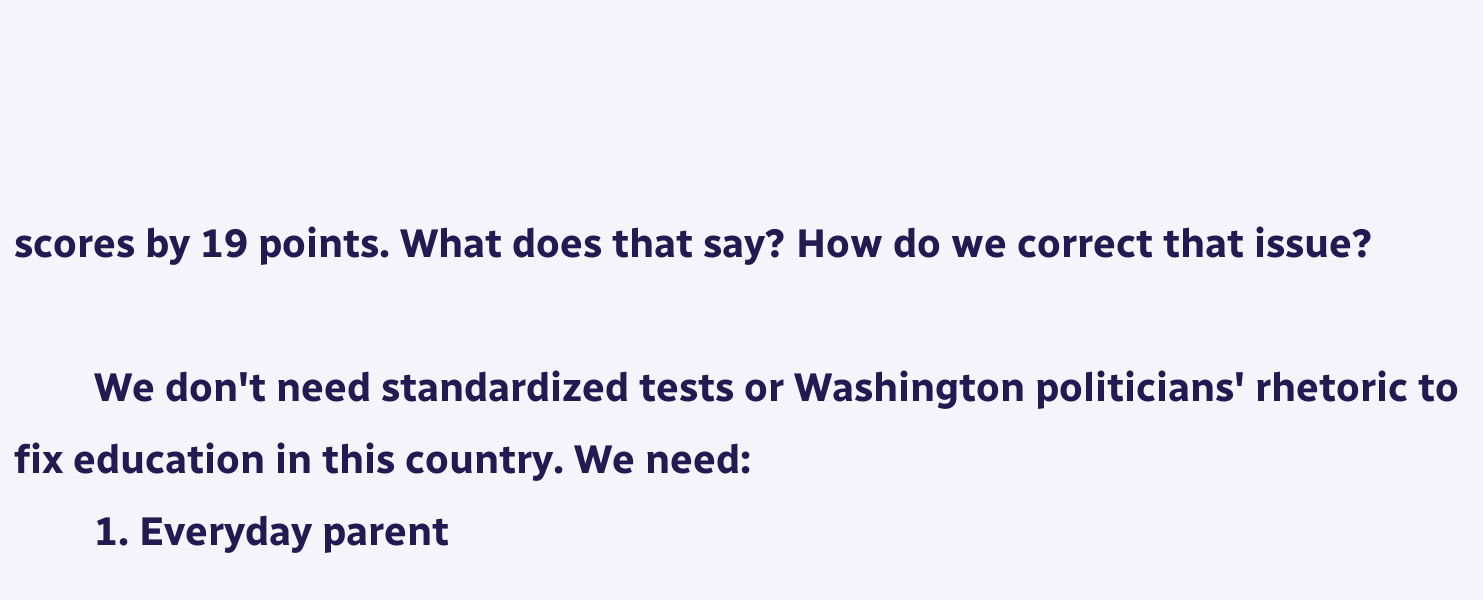scores by 19 points. What does that say? How do we correct that issue?

        We don't need standardized tests or Washington politicians' rhetoric to fix education in this country. We need:
        1. Everyday parent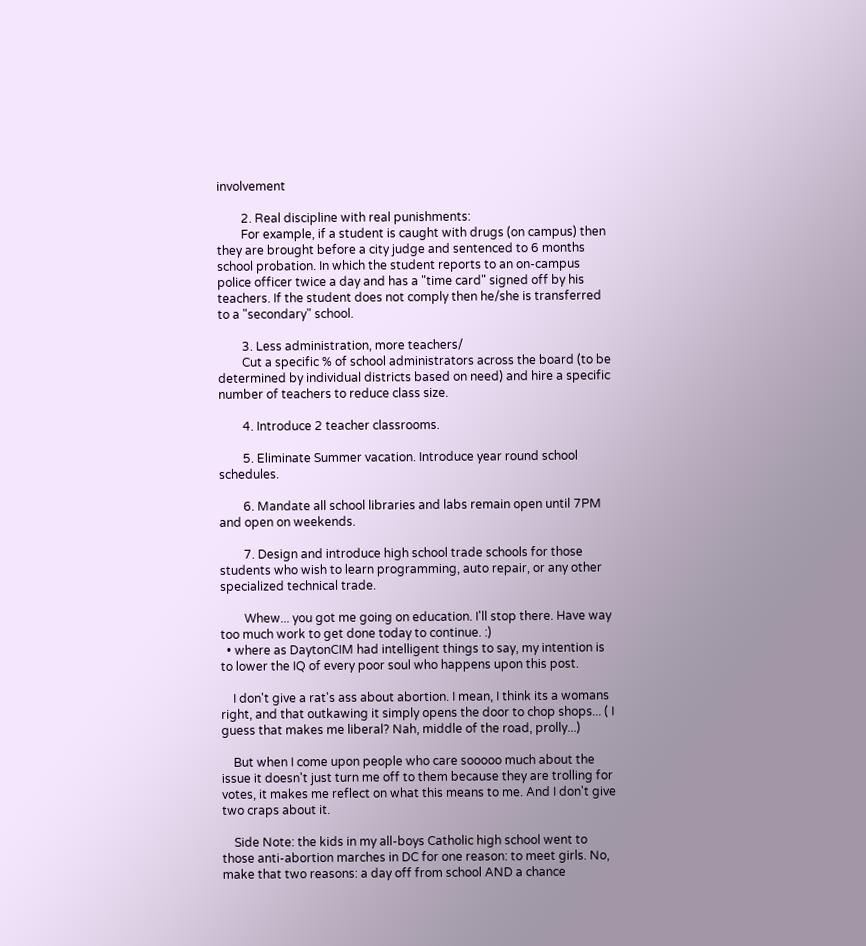involvement

        2. Real discipline with real punishments:
        For example, if a student is caught with drugs (on campus) then they are brought before a city judge and sentenced to 6 months school probation. In which the student reports to an on-campus police officer twice a day and has a "time card" signed off by his teachers. If the student does not comply then he/she is transferred to a "secondary" school.

        3. Less administration, more teachers/
        Cut a specific % of school administrators across the board (to be determined by individual districts based on need) and hire a specific number of teachers to reduce class size.

        4. Introduce 2 teacher classrooms.

        5. Eliminate Summer vacation. Introduce year round school schedules.

        6. Mandate all school libraries and labs remain open until 7PM and open on weekends.

        7. Design and introduce high school trade schools for those students who wish to learn programming, auto repair, or any other specialized technical trade.

        Whew... you got me going on education. I'll stop there. Have way too much work to get done today to continue. :)
  • where as DaytonCIM had intelligent things to say, my intention is to lower the IQ of every poor soul who happens upon this post.

    I don't give a rat's ass about abortion. I mean, I think its a womans right, and that outkawing it simply opens the door to chop shops... ( I guess that makes me liberal? Nah, middle of the road, prolly...)

    But when I come upon people who care sooooo much about the issue it doesn't just turn me off to them because they are trolling for votes, it makes me reflect on what this means to me. And I don't give two craps about it.

    Side Note: the kids in my all-boys Catholic high school went to those anti-abortion marches in DC for one reason: to meet girls. No, make that two reasons: a day off from school AND a chance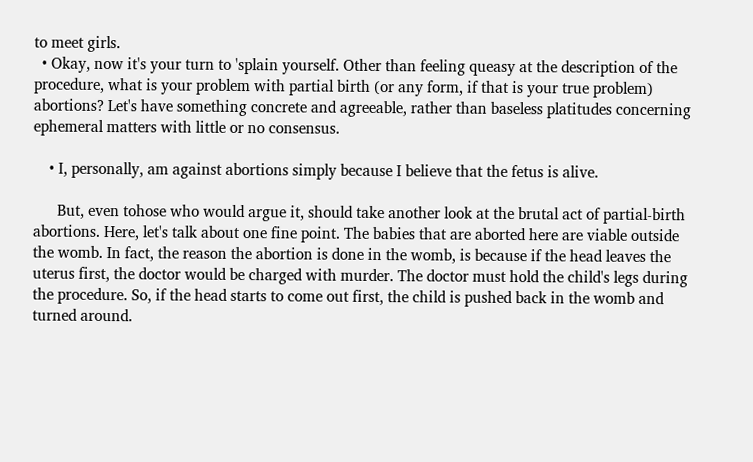to meet girls.
  • Okay, now it's your turn to 'splain yourself. Other than feeling queasy at the description of the procedure, what is your problem with partial birth (or any form, if that is your true problem) abortions? Let's have something concrete and agreeable, rather than baseless platitudes concerning ephemeral matters with little or no consensus.

    • I, personally, am against abortions simply because I believe that the fetus is alive.

      But, even tohose who would argue it, should take another look at the brutal act of partial-birth abortions. Here, let's talk about one fine point. The babies that are aborted here are viable outside the womb. In fact, the reason the abortion is done in the womb, is because if the head leaves the uterus first, the doctor would be charged with murder. The doctor must hold the child's legs during the procedure. So, if the head starts to come out first, the child is pushed back in the womb and turned around.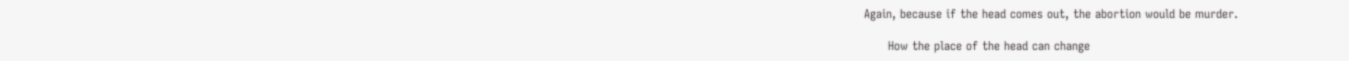Again, because if the head comes out, the abortion would be murder.

      How the place of the head can change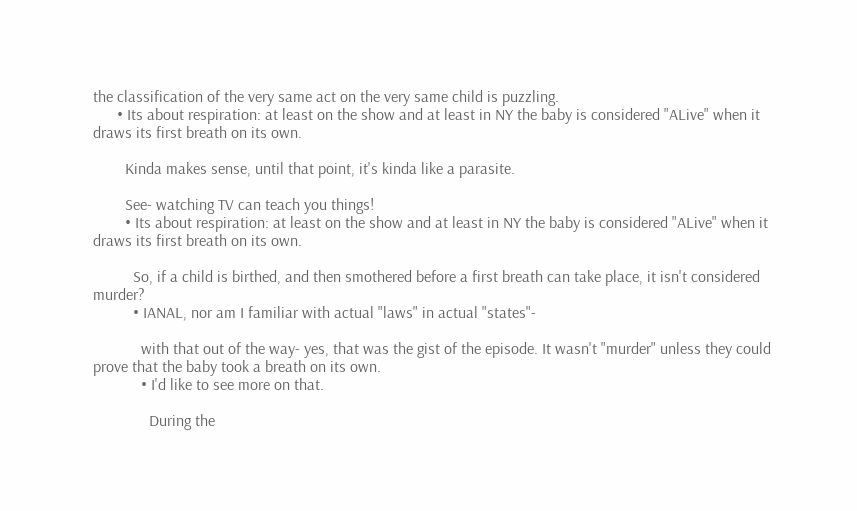the classification of the very same act on the very same child is puzzling.
      • Its about respiration: at least on the show and at least in NY the baby is considered "ALive" when it draws its first breath on its own.

        Kinda makes sense, until that point, it's kinda like a parasite.

        See- watching TV can teach you things!
        • Its about respiration: at least on the show and at least in NY the baby is considered "ALive" when it draws its first breath on its own.

          So, if a child is birthed, and then smothered before a first breath can take place, it isn't considered murder?
          • IANAL, nor am I familiar with actual "laws" in actual "states"-

            with that out of the way- yes, that was the gist of the episode. It wasn't "murder" unless they could prove that the baby took a breath on its own.
            • I'd like to see more on that.

              During the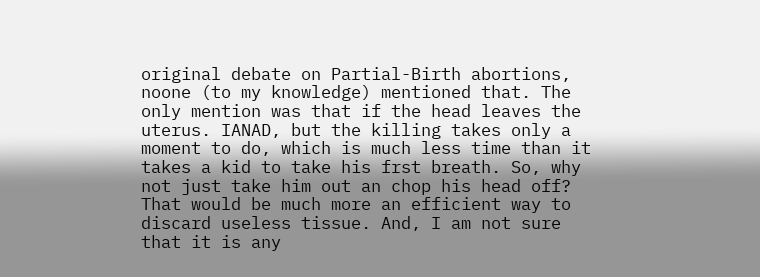original debate on Partial-Birth abortions, noone (to my knowledge) mentioned that. The only mention was that if the head leaves the uterus. IANAD, but the killing takes only a moment to do, which is much less time than it takes a kid to take his frst breath. So, why not just take him out an chop his head off? That would be much more an efficient way to discard useless tissue. And, I am not sure that it is any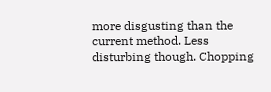more disgusting than the current method. Less disturbing though. Chopping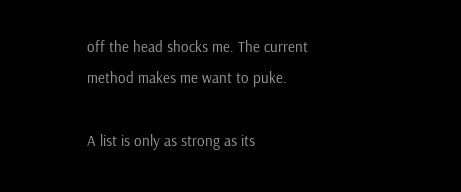off the head shocks me. The current method makes me want to puke.

A list is only as strong as its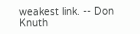weakest link. -- Don Knuth